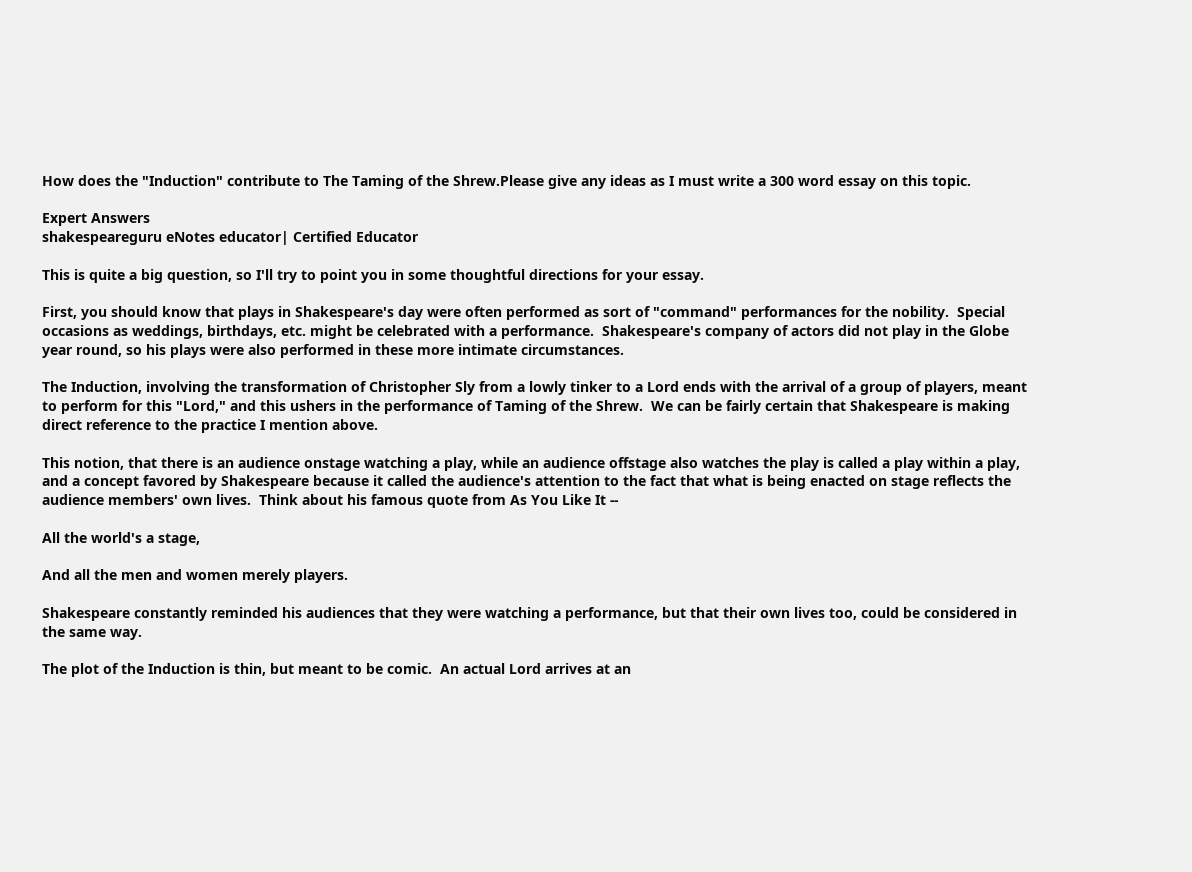How does the "Induction" contribute to The Taming of the Shrew.Please give any ideas as I must write a 300 word essay on this topic.

Expert Answers
shakespeareguru eNotes educator| Certified Educator

This is quite a big question, so I'll try to point you in some thoughtful directions for your essay.

First, you should know that plays in Shakespeare's day were often performed as sort of "command" performances for the nobility.  Special occasions as weddings, birthdays, etc. might be celebrated with a performance.  Shakespeare's company of actors did not play in the Globe year round, so his plays were also performed in these more intimate circumstances.

The Induction, involving the transformation of Christopher Sly from a lowly tinker to a Lord ends with the arrival of a group of players, meant to perform for this "Lord," and this ushers in the performance of Taming of the Shrew.  We can be fairly certain that Shakespeare is making direct reference to the practice I mention above.

This notion, that there is an audience onstage watching a play, while an audience offstage also watches the play is called a play within a play, and a concept favored by Shakespeare because it called the audience's attention to the fact that what is being enacted on stage reflects the audience members' own lives.  Think about his famous quote from As You Like It --

All the world's a stage,

And all the men and women merely players.

Shakespeare constantly reminded his audiences that they were watching a performance, but that their own lives too, could be considered in the same way.

The plot of the Induction is thin, but meant to be comic.  An actual Lord arrives at an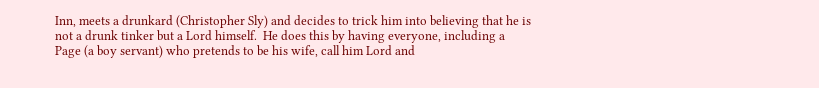Inn, meets a drunkard (Christopher Sly) and decides to trick him into believing that he is not a drunk tinker but a Lord himself.  He does this by having everyone, including a Page (a boy servant) who pretends to be his wife, call him Lord and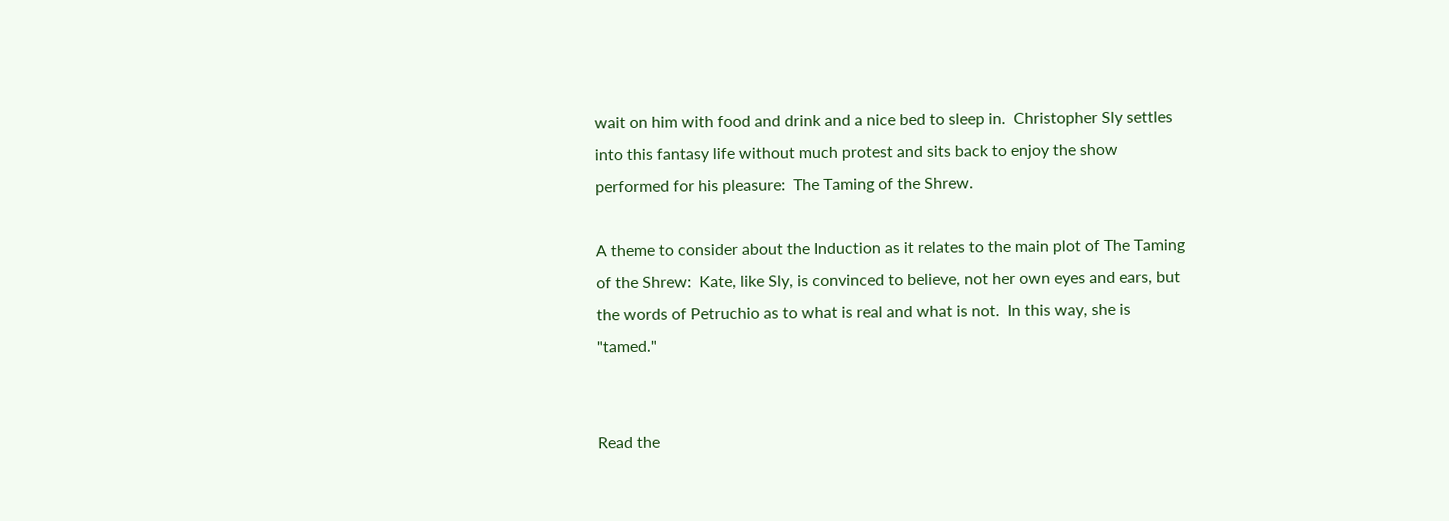wait on him with food and drink and a nice bed to sleep in.  Christopher Sly settles into this fantasy life without much protest and sits back to enjoy the show performed for his pleasure:  The Taming of the Shrew.

A theme to consider about the Induction as it relates to the main plot of The Taming of the Shrew:  Kate, like Sly, is convinced to believe, not her own eyes and ears, but the words of Petruchio as to what is real and what is not.  In this way, she is "tamed."


Read the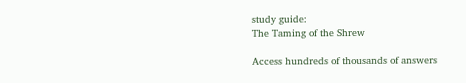study guide:
The Taming of the Shrew

Access hundreds of thousands of answers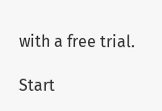with a free trial.

Start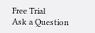Free Trial
Ask a Question